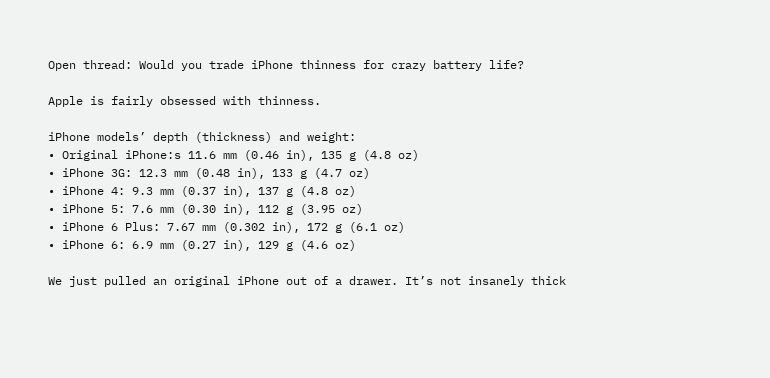Open thread: Would you trade iPhone thinness for crazy battery life?

Apple is fairly obsessed with thinness.

iPhone models’ depth (thickness) and weight:
• Original iPhone:s 11.6 mm (0.46 in), 135 g (4.8 oz)
• iPhone 3G: 12.3 mm (0.48 in), 133 g (4.7 oz)
• iPhone 4: 9.3 mm (0.37 in), 137 g (4.8 oz)
• iPhone 5: 7.6 mm (0.30 in), 112 g (3.95 oz)
• iPhone 6 Plus: 7.67 mm (0.302 in), 172 g (6.1 oz)
• iPhone 6: 6.9 mm (0.27 in), 129 g (4.6 oz)

We just pulled an original iPhone out of a drawer. It’s not insanely thick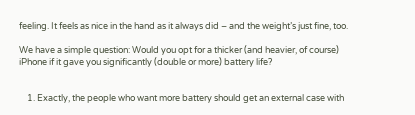feeling. It feels as nice in the hand as it always did – and the weight’s just fine, too.

We have a simple question: Would you opt for a thicker (and heavier, of course) iPhone if it gave you significantly (double or more) battery life?


    1. Exactly, the people who want more battery should get an external case with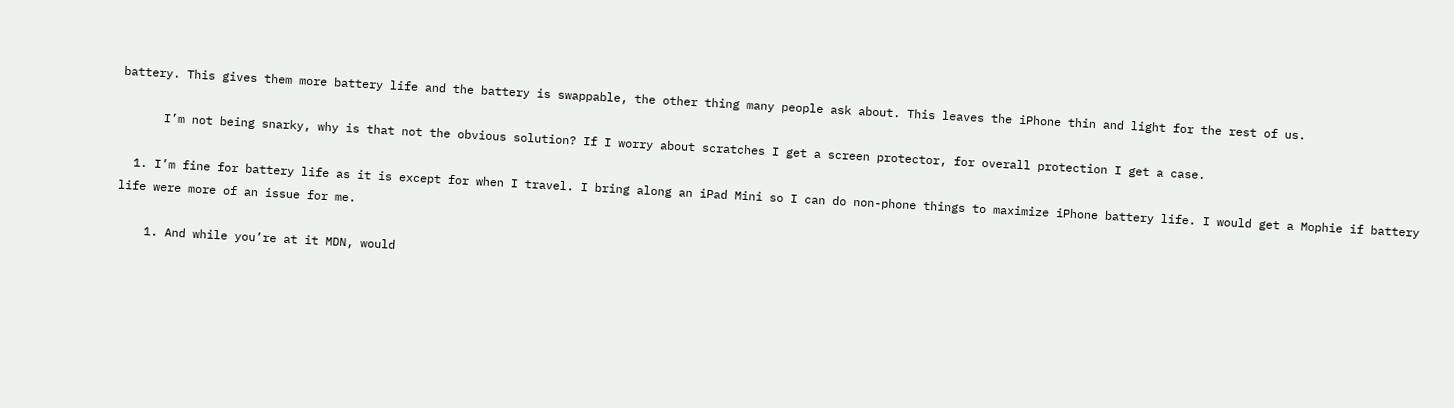battery. This gives them more battery life and the battery is swappable, the other thing many people ask about. This leaves the iPhone thin and light for the rest of us.

      I’m not being snarky, why is that not the obvious solution? If I worry about scratches I get a screen protector, for overall protection I get a case.

  1. I’m fine for battery life as it is except for when I travel. I bring along an iPad Mini so I can do non-phone things to maximize iPhone battery life. I would get a Mophie if battery life were more of an issue for me.

    1. And while you’re at it MDN, would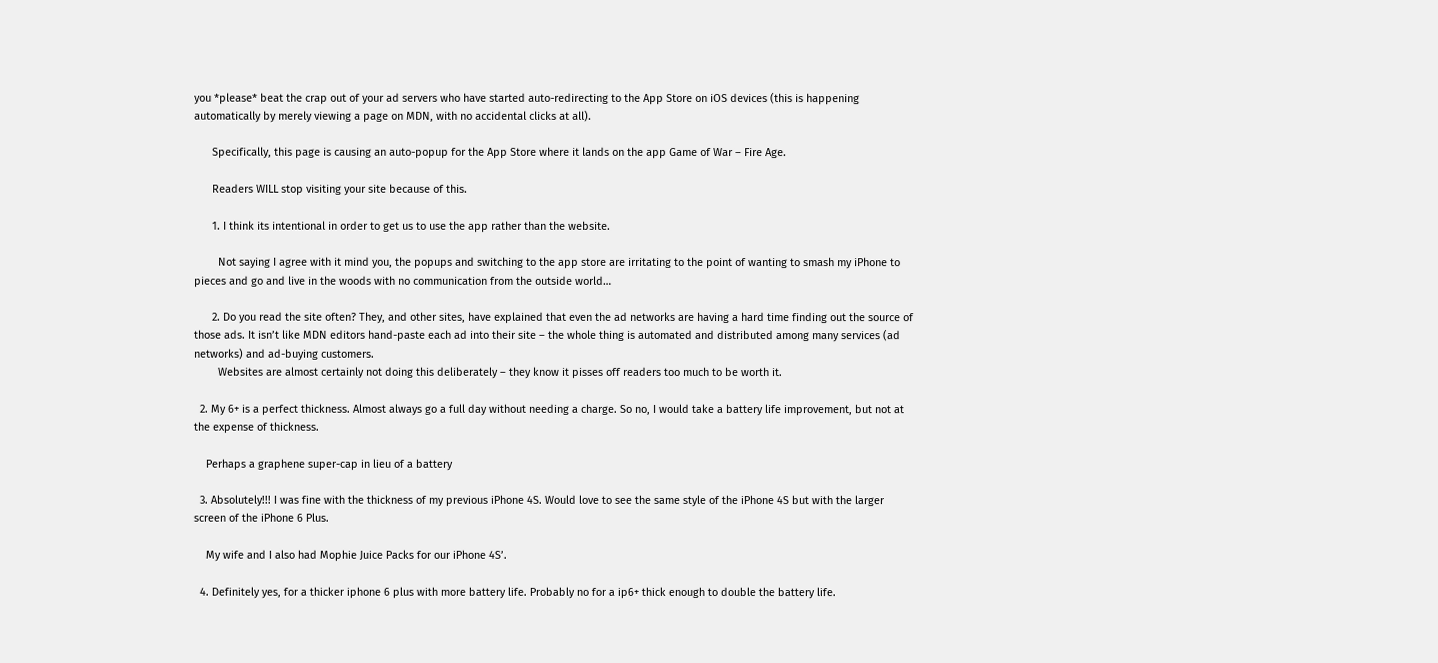you *please* beat the crap out of your ad servers who have started auto-redirecting to the App Store on iOS devices (this is happening automatically by merely viewing a page on MDN, with no accidental clicks at all).

      Specifically, this page is causing an auto-popup for the App Store where it lands on the app Game of War – Fire Age.

      Readers WILL stop visiting your site because of this.

      1. I think its intentional in order to get us to use the app rather than the website.

        Not saying I agree with it mind you, the popups and switching to the app store are irritating to the point of wanting to smash my iPhone to pieces and go and live in the woods with no communication from the outside world…

      2. Do you read the site often? They, and other sites, have explained that even the ad networks are having a hard time finding out the source of those ads. It isn’t like MDN editors hand-paste each ad into their site – the whole thing is automated and distributed among many services (ad networks) and ad-buying customers.
        Websites are almost certainly not doing this deliberately – they know it pisses off readers too much to be worth it.

  2. My 6+ is a perfect thickness. Almost always go a full day without needing a charge. So no, I would take a battery life improvement, but not at the expense of thickness.

    Perhaps a graphene super-cap in lieu of a battery

  3. Absolutely!!! I was fine with the thickness of my previous iPhone 4S. Would love to see the same style of the iPhone 4S but with the larger screen of the iPhone 6 Plus.

    My wife and I also had Mophie Juice Packs for our iPhone 4S’.

  4. Definitely yes, for a thicker iphone 6 plus with more battery life. Probably no for a ip6+ thick enough to double the battery life.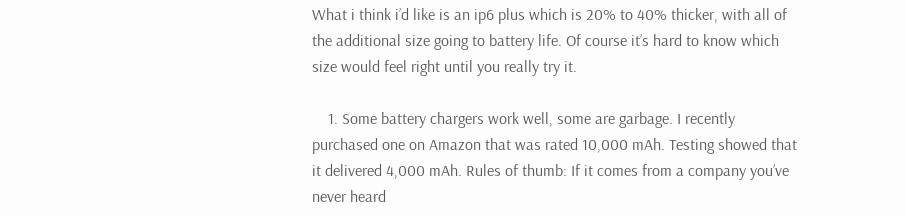What i think i’d like is an ip6 plus which is 20% to 40% thicker, with all of the additional size going to battery life. Of course it’s hard to know which size would feel right until you really try it.

    1. Some battery chargers work well, some are garbage. I recently purchased one on Amazon that was rated 10,000 mAh. Testing showed that it delivered 4,000 mAh. Rules of thumb: If it comes from a company you’ve never heard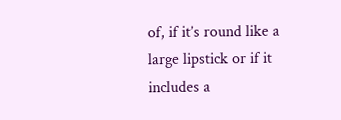of, if it’s round like a large lipstick or if it includes a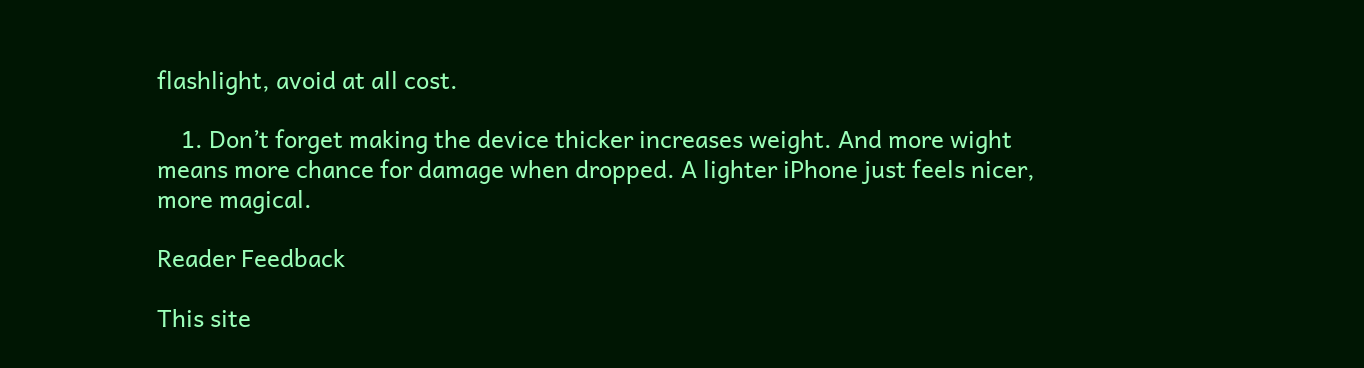flashlight, avoid at all cost.

    1. Don’t forget making the device thicker increases weight. And more wight means more chance for damage when dropped. A lighter iPhone just feels nicer, more magical.

Reader Feedback

This site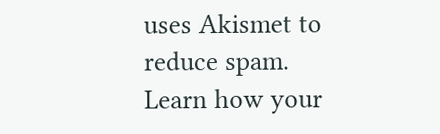uses Akismet to reduce spam. Learn how your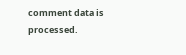comment data is processed.